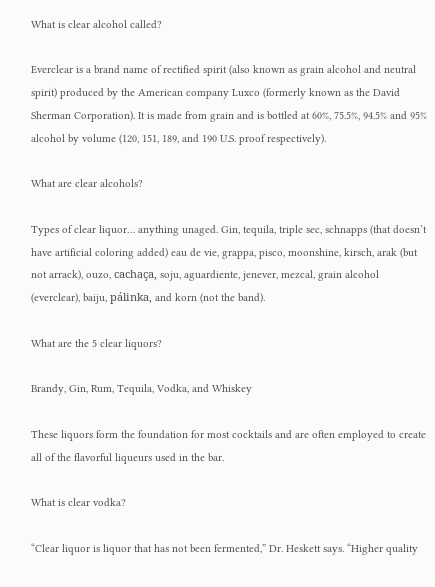What is clear alcohol called?

Everclear is a brand name of rectified spirit (also known as grain alcohol and neutral spirit) produced by the American company Luxco (formerly known as the David Sherman Corporation). It is made from grain and is bottled at 60%, 75.5%, 94.5% and 95% alcohol by volume (120, 151, 189, and 190 U.S. proof respectively).

What are clear alcohols?

Types of clear liquor… anything unaged. Gin, tequila, triple sec, schnapps (that doesn’t have artificial coloring added) eau de vie, grappa, pisco, moonshine, kirsch, arak (but not arrack), ouzo, cachaça, soju, aguardiente, jenever, mezcal, grain alcohol (everclear), baiju, pálinka, and korn (not the band).

What are the 5 clear liquors?

Brandy, Gin, Rum, Tequila, Vodka, and Whiskey

These liquors form the foundation for most cocktails and are often employed to create all of the flavorful liqueurs used in the bar.

What is clear vodka?

“Clear liquor is liquor that has not been fermented,” Dr. Heskett says. “Higher quality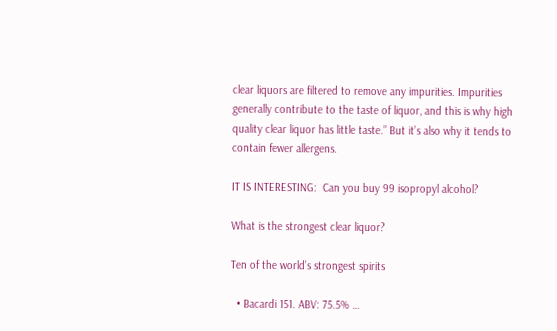clear liquors are filtered to remove any impurities. Impurities generally contribute to the taste of liquor, and this is why high quality clear liquor has little taste.” But it’s also why it tends to contain fewer allergens.

IT IS INTERESTING:  Can you buy 99 isopropyl alcohol?

What is the strongest clear liquor?

Ten of the world’s strongest spirits

  • Bacardi 151. ABV: 75.5% …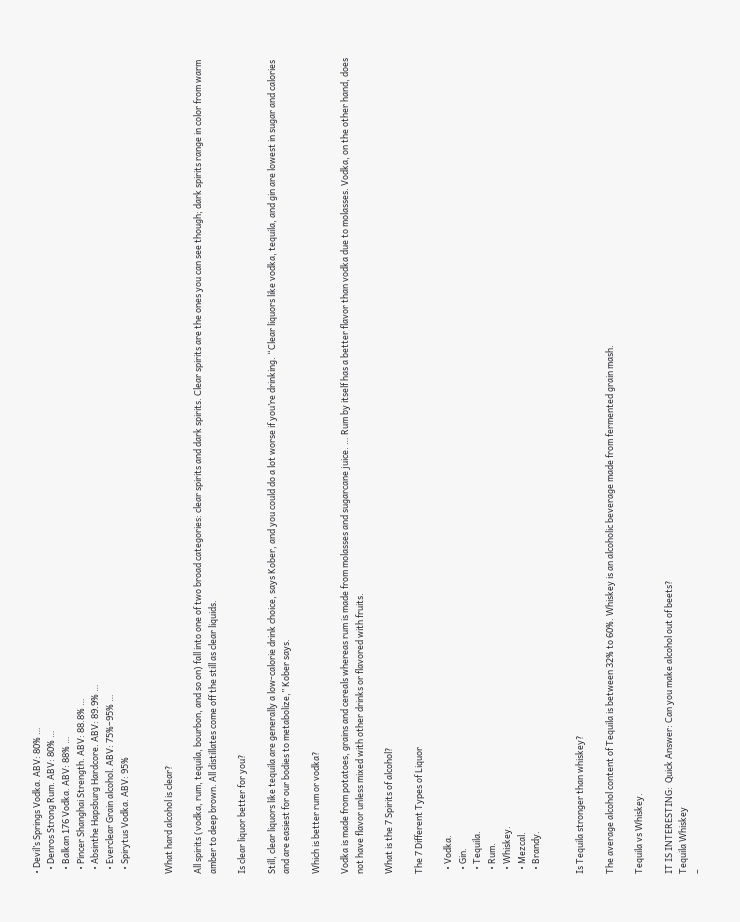• Devil’s Springs Vodka. ABV: 80% …
  • Denros Strong Rum. ABV: 80% …
  • Balkan 176 Vodka. ABV: 88% …
  • Pincer Shanghai Strength. ABV: 88.8% …
  • Absinthe Hapsburg Hardcore. ABV: 89.9% …
  • Everclear Grain alcohol. ABV: 75%–95% …
  • Spirytus Vodka. ABV: 95%


What hard alcohol is clear?

All spirits (vodka, rum, tequila, bourbon, and so on) fall into one of two broad categories: clear spirits and dark spirits. Clear spirits are the ones you can see though; dark spirits range in color from warm amber to deep brown. All distillates come off the still as clear liquids.

Is clear liquor better for you?

Still, clear liquors like tequila are generally a low-calorie drink choice, says Kober, and you could do a lot worse if you’re drinking. “Clear liquors like vodka, tequila, and gin are lowest in sugar and calories and are easiest for our bodies to metabolize,” Kober says.

Which is better rum or vodka?

Vodka is made from potatoes, grains and cereals whereas rum is made from molasses and sugarcane juice. … Rum by itself has a better flavor than vodka due to molasses. Vodka, on the other hand, does not have flavor unless mixed with other drinks or flavored with fruits.

What is the 7 Spirits of alcohol?

The 7 Different Types of Liquor

  • Vodka.
  • Gin.
  • Tequila.
  • Rum.
  • Whiskey.
  • Mezcal.
  • Brandy.


Is Tequila stronger than whiskey?

The average alcohol content of Tequila is between 32% to 60%. Whiskey is an alcoholic beverage made from fermented grain mash.

Tequila vs Whiskey.

IT IS INTERESTING:  Quick Answer: Can you make alcohol out of beets?
Tequila Whiskey
–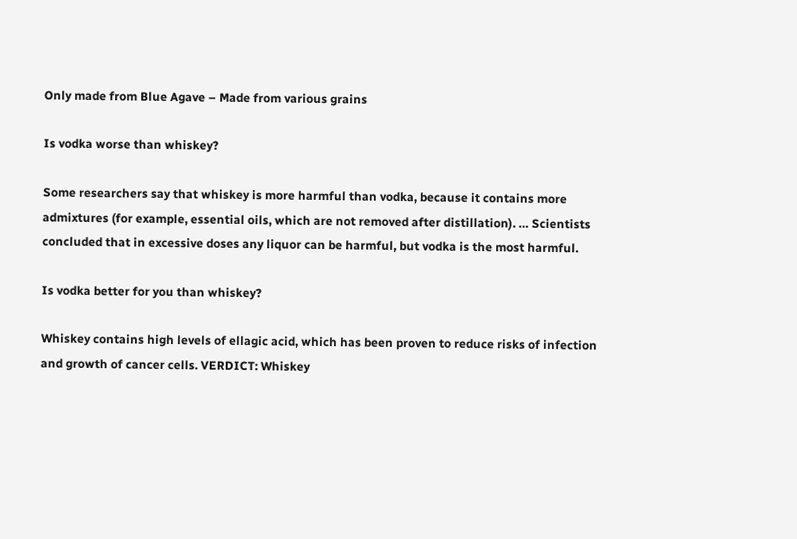Only made from Blue Agave – Made from various grains

Is vodka worse than whiskey?

Some researchers say that whiskey is more harmful than vodka, because it contains more admixtures (for example, essential oils, which are not removed after distillation). … Scientists concluded that in excessive doses any liquor can be harmful, but vodka is the most harmful.

Is vodka better for you than whiskey?

Whiskey contains high levels of ellagic acid, which has been proven to reduce risks of infection and growth of cancer cells. VERDICT: Whiskey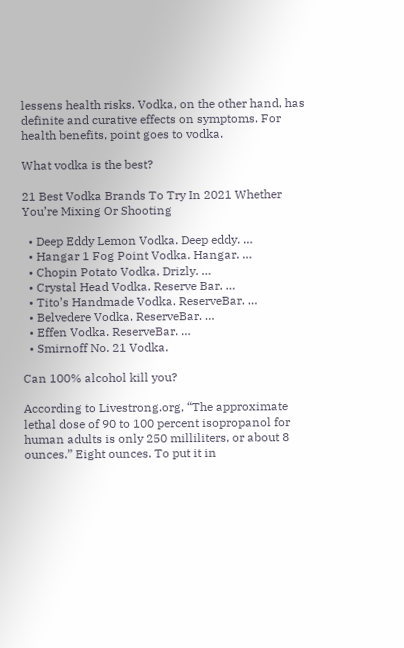lessens health risks. Vodka, on the other hand, has definite and curative effects on symptoms. For health benefits, point goes to vodka.

What vodka is the best?

21 Best Vodka Brands To Try In 2021 Whether You’re Mixing Or Shooting

  • Deep Eddy Lemon Vodka. Deep eddy. …
  • Hangar 1 Fog Point Vodka. Hangar. …
  • Chopin Potato Vodka. Drizly. …
  • Crystal Head Vodka. Reserve Bar. …
  • Tito’s Handmade Vodka. ReserveBar. …
  • Belvedere Vodka. ReserveBar. …
  • Effen Vodka. ReserveBar. …
  • Smirnoff No. 21 Vodka.

Can 100% alcohol kill you?

According to Livestrong.org, “The approximate lethal dose of 90 to 100 percent isopropanol for human adults is only 250 milliliters, or about 8 ounces.” Eight ounces. To put it in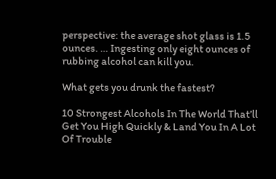perspective: the average shot glass is 1.5 ounces. … Ingesting only eight ounces of rubbing alcohol can kill you.

What gets you drunk the fastest?

10 Strongest Alcohols In The World That’ll Get You High Quickly & Land You In A Lot Of Trouble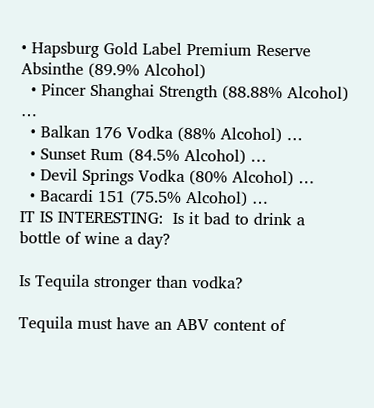• Hapsburg Gold Label Premium Reserve Absinthe (89.9% Alcohol)
  • Pincer Shanghai Strength (88.88% Alcohol) …
  • Balkan 176 Vodka (88% Alcohol) …
  • Sunset Rum (84.5% Alcohol) …
  • Devil Springs Vodka (80% Alcohol) …
  • Bacardi 151 (75.5% Alcohol) …
IT IS INTERESTING:  Is it bad to drink a bottle of wine a day?

Is Tequila stronger than vodka?

Tequila must have an ABV content of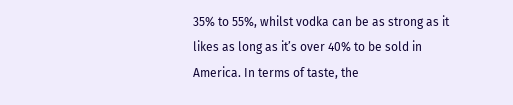35% to 55%, whilst vodka can be as strong as it likes as long as it’s over 40% to be sold in America. In terms of taste, the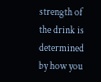strength of the drink is determined by how you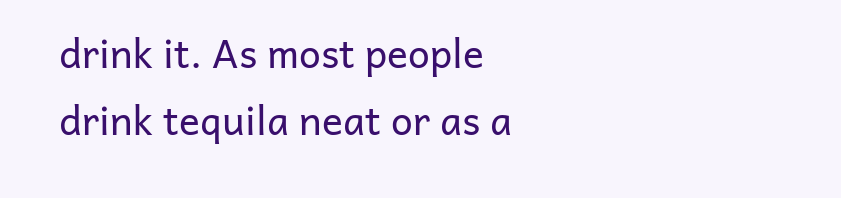drink it. As most people drink tequila neat or as a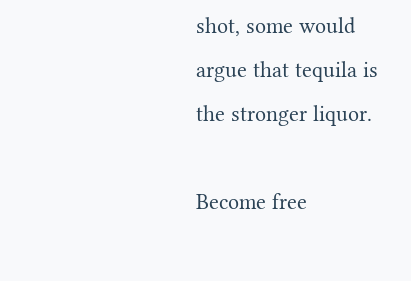shot, some would argue that tequila is the stronger liquor.

Become free